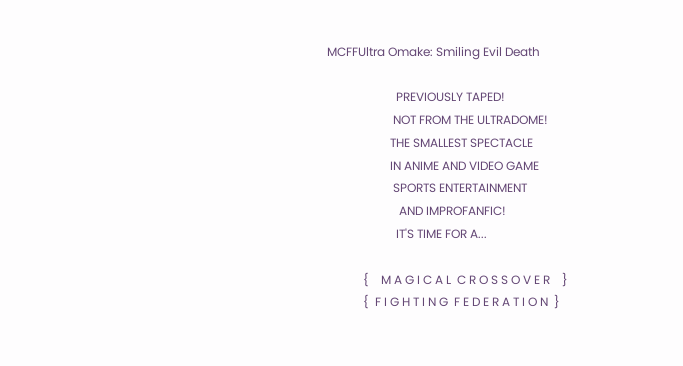MCFFUltra Omake: Smiling Evil Death

                       PREVIOUSLY TAPED!
                      NOT FROM THE ULTRADOME!
                     THE SMALLEST SPECTACLE
                     IN ANIME AND VIDEO GAME
                      SPORTS ENTERTAINMENT
                        AND IMPROFANFIC!
                       IT'S TIME FOR A...

            {    M A G I C A L  C R O S S O V E R    }
            {  F I G H T I N G  F E D E R A T I O N  }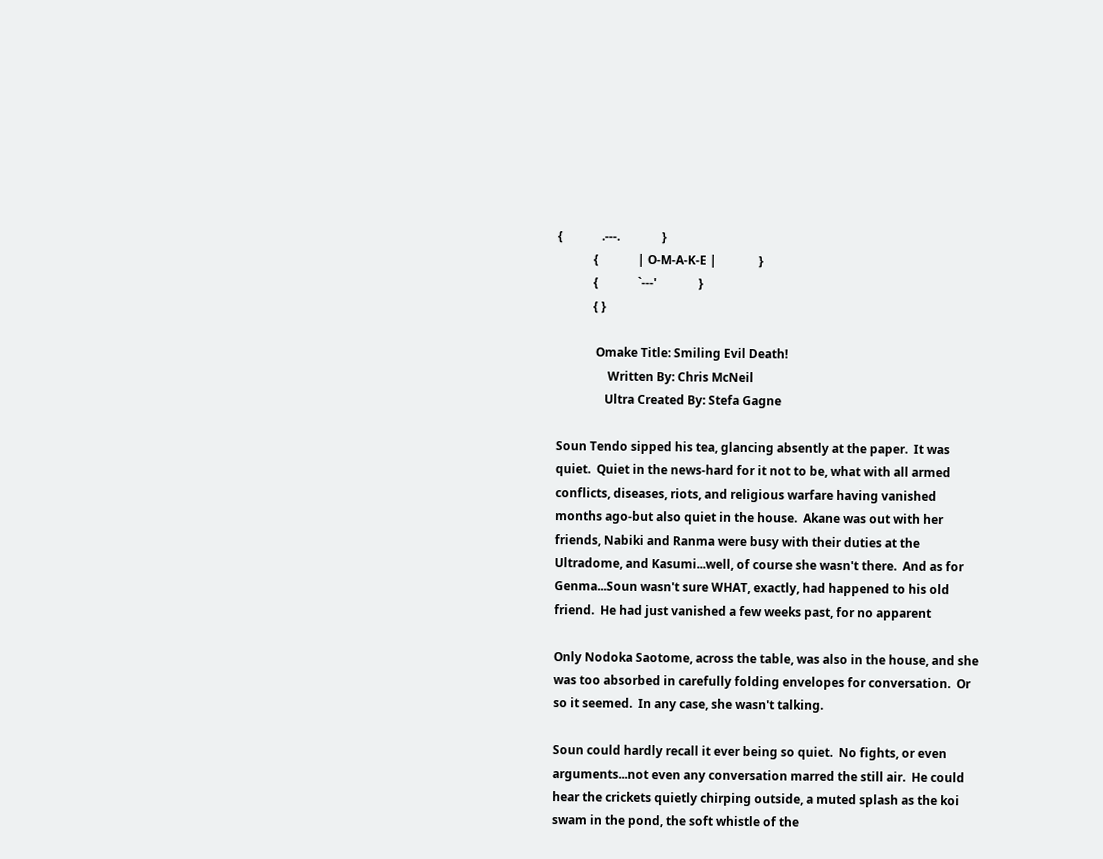{             .---.              }
            {             | O-M-A-K-E |              }
            {             `---'              }
            { }

             Omake Title: Smiling Evil Death!
                 Written By: Chris McNeil
                Ultra Created By: Stefa Gagne

Soun Tendo sipped his tea, glancing absently at the paper.  It was
quiet.  Quiet in the news-hard for it not to be, what with all armed
conflicts, diseases, riots, and religious warfare having vanished
months ago-but also quiet in the house.  Akane was out with her
friends, Nabiki and Ranma were busy with their duties at the
Ultradome, and Kasumi...well, of course she wasn't there.  And as for
Genma...Soun wasn't sure WHAT, exactly, had happened to his old
friend.  He had just vanished a few weeks past, for no apparent

Only Nodoka Saotome, across the table, was also in the house, and she
was too absorbed in carefully folding envelopes for conversation.  Or
so it seemed.  In any case, she wasn't talking.

Soun could hardly recall it ever being so quiet.  No fights, or even
arguments...not even any conversation marred the still air.  He could
hear the crickets quietly chirping outside, a muted splash as the koi
swam in the pond, the soft whistle of the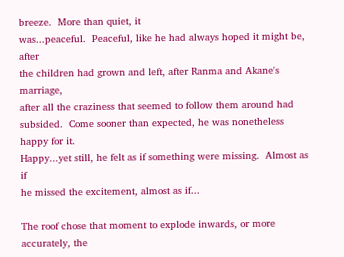breeze.  More than quiet, it
was...peaceful.  Peaceful, like he had always hoped it might be, after
the children had grown and left, after Ranma and Akane's marriage,
after all the craziness that seemed to follow them around had
subsided.  Come sooner than expected, he was nonetheless happy for it.
Happy...yet still, he felt as if something were missing.  Almost as if
he missed the excitement, almost as if...

The roof chose that moment to explode inwards, or more accurately, the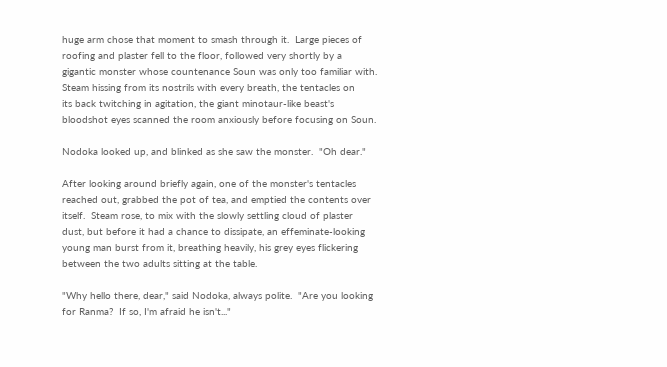huge arm chose that moment to smash through it.  Large pieces of
roofing and plaster fell to the floor, followed very shortly by a
gigantic monster whose countenance Soun was only too familiar with.
Steam hissing from its nostrils with every breath, the tentacles on
its back twitching in agitation, the giant minotaur-like beast's
bloodshot eyes scanned the room anxiously before focusing on Soun.

Nodoka looked up, and blinked as she saw the monster.  "Oh dear."

After looking around briefly again, one of the monster's tentacles
reached out, grabbed the pot of tea, and emptied the contents over
itself.  Steam rose, to mix with the slowly settling cloud of plaster
dust, but before it had a chance to dissipate, an effeminate-looking
young man burst from it, breathing heavily, his grey eyes flickering
between the two adults sitting at the table.

"Why hello there, dear," said Nodoka, always polite.  "Are you looking
for Ranma?  If so, I'm afraid he isn't..."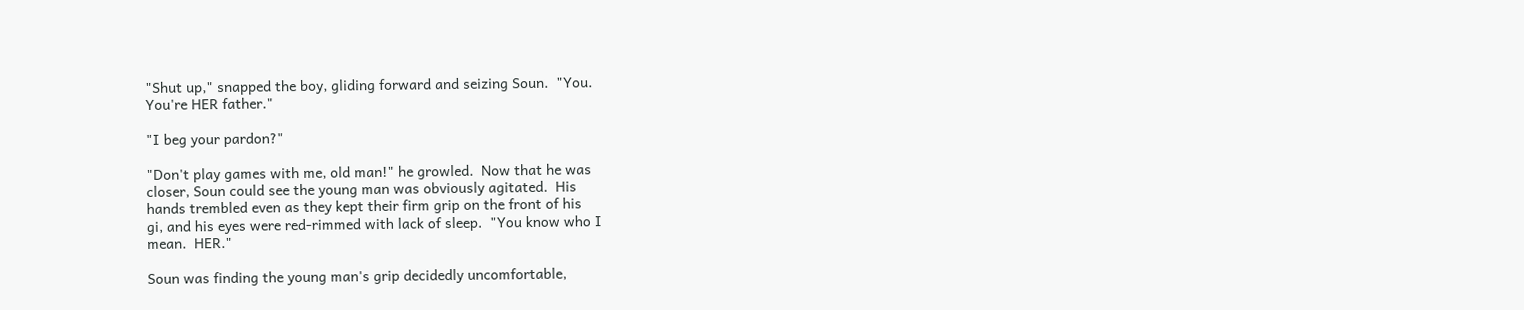"Shut up," snapped the boy, gliding forward and seizing Soun.  "You.
You're HER father."

"I beg your pardon?"

"Don't play games with me, old man!" he growled.  Now that he was
closer, Soun could see the young man was obviously agitated.  His
hands trembled even as they kept their firm grip on the front of his
gi, and his eyes were red-rimmed with lack of sleep.  "You know who I
mean.  HER."

Soun was finding the young man's grip decidedly uncomfortable,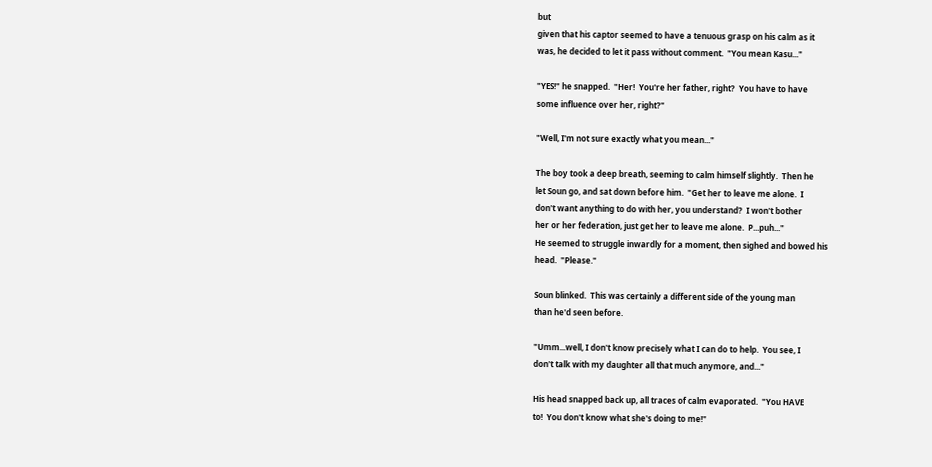but
given that his captor seemed to have a tenuous grasp on his calm as it
was, he decided to let it pass without comment.  "You mean Kasu..."

"YES!" he snapped.  "Her!  You're her father, right?  You have to have
some influence over her, right?"

"Well, I'm not sure exactly what you mean..."

The boy took a deep breath, seeming to calm himself slightly.  Then he
let Soun go, and sat down before him.  "Get her to leave me alone.  I
don't want anything to do with her, you understand?  I won't bother
her or her federation, just get her to leave me alone.  P...puh..."
He seemed to struggle inwardly for a moment, then sighed and bowed his
head.  "Please."

Soun blinked.  This was certainly a different side of the young man
than he'd seen before.

"Umm...well, I don't know precisely what I can do to help.  You see, I
don't talk with my daughter all that much anymore, and..."

His head snapped back up, all traces of calm evaporated.  "You HAVE
to!  You don't know what she's doing to me!"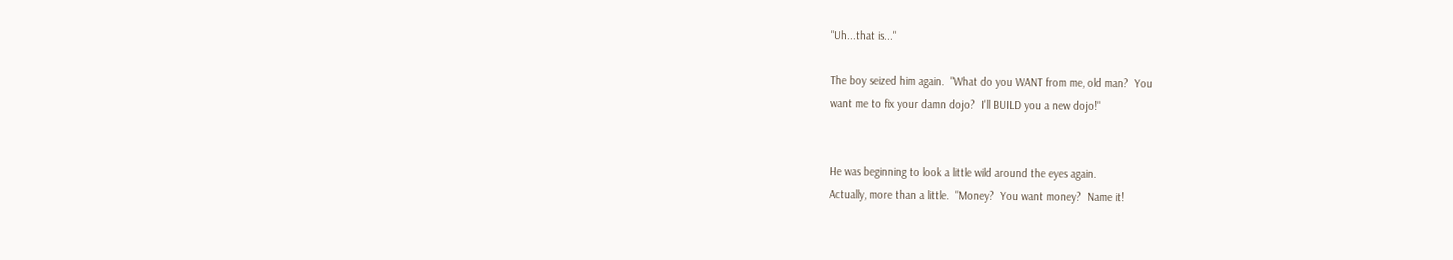"Uh...that is..."

The boy seized him again.  "What do you WANT from me, old man?  You
want me to fix your damn dojo?  I'll BUILD you a new dojo!"


He was beginning to look a little wild around the eyes again.
Actually, more than a little.  "Money?  You want money?  Name it!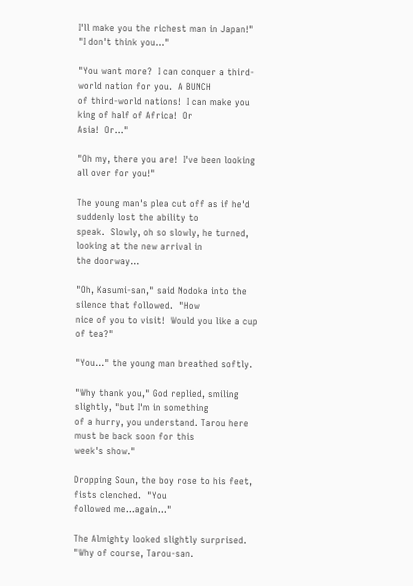I'll make you the richest man in Japan!"
"I don't think you..."

"You want more?  I can conquer a third-world nation for you.  A BUNCH
of third-world nations!  I can make you king of half of Africa!  Or
Asia!  Or..."

"Oh my, there you are!  I've been looking all over for you!"

The young man's plea cut off as if he'd suddenly lost the ability to
speak.  Slowly, oh so slowly, he turned, looking at the new arrival in
the doorway...

"Oh, Kasumi-san," said Nodoka into the silence that followed.  "How
nice of you to visit!  Would you like a cup of tea?"

"You..." the young man breathed softly.

"Why thank you," God replied, smiling slightly, "but I'm in something
of a hurry, you understand. Tarou here must be back soon for this
week's show."

Dropping Soun, the boy rose to his feet, fists clenched.  "You
followed me...again..."

The Almighty looked slightly surprised.  "Why of course, Tarou-san.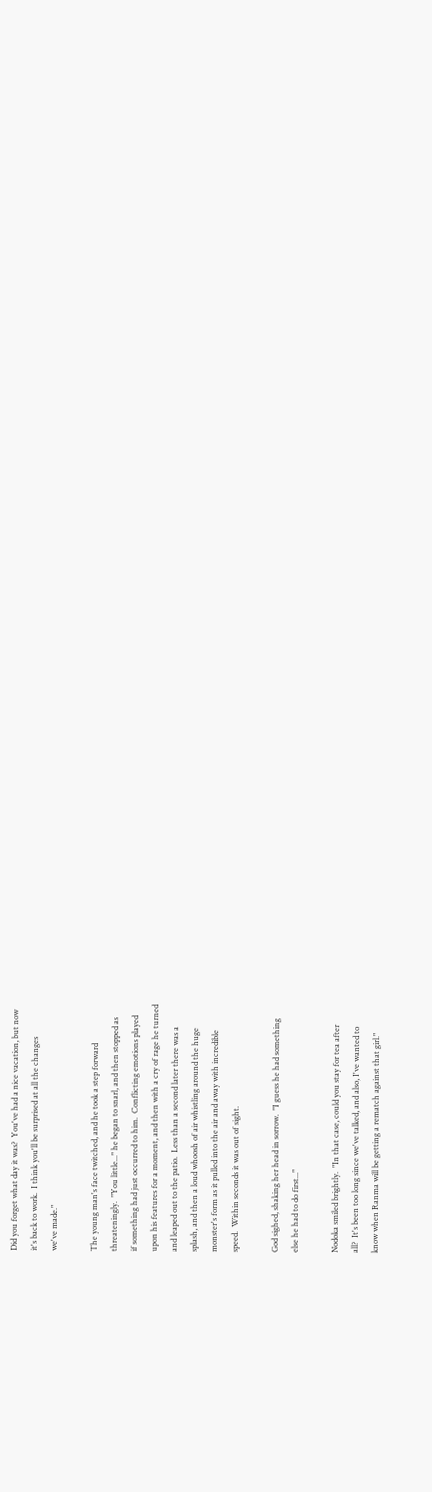Did you forget what day it was?  You've had a nice vacation, but now
it's back to work.  I think you'll be surprised at all the changes
we've made."

The young man's face twitched, and he took a step forward
threateningly.  "You little..." he began to snarl, and then stopped as
if something had just occurred to him.  Conflicting emotions played
upon his features for a moment, and then with a cry of rage he turned
and leaped out to the patio.  Less than a second later there was a
splash, and then a loud whoosh of air whistling around the huge
monster's form as it pulled into the air and away with incredible
speed.  Within seconds it was out of sight.

God sighed, shaking her head in sorrow.  "I guess he had something
else he had to do first..."

Nodoka smiled brightly.  "In that case, could you stay for tea after
all?  It's been too long since we've talked, and also, I've wanted to
know when Ranma will be getting a rematch against that girl."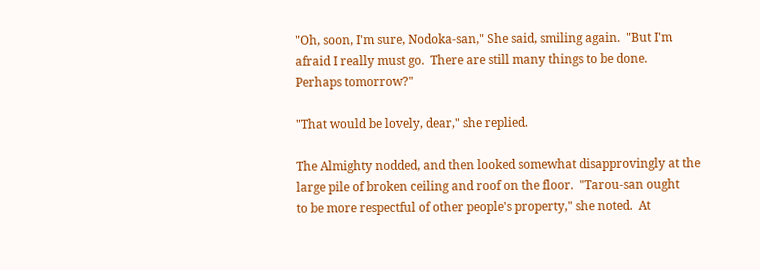"Oh, soon, I'm sure, Nodoka-san," She said, smiling again.  "But I'm
afraid I really must go.  There are still many things to be done.
Perhaps tomorrow?"

"That would be lovely, dear," she replied.

The Almighty nodded, and then looked somewhat disapprovingly at the
large pile of broken ceiling and roof on the floor.  "Tarou-san ought
to be more respectful of other people's property," she noted.  At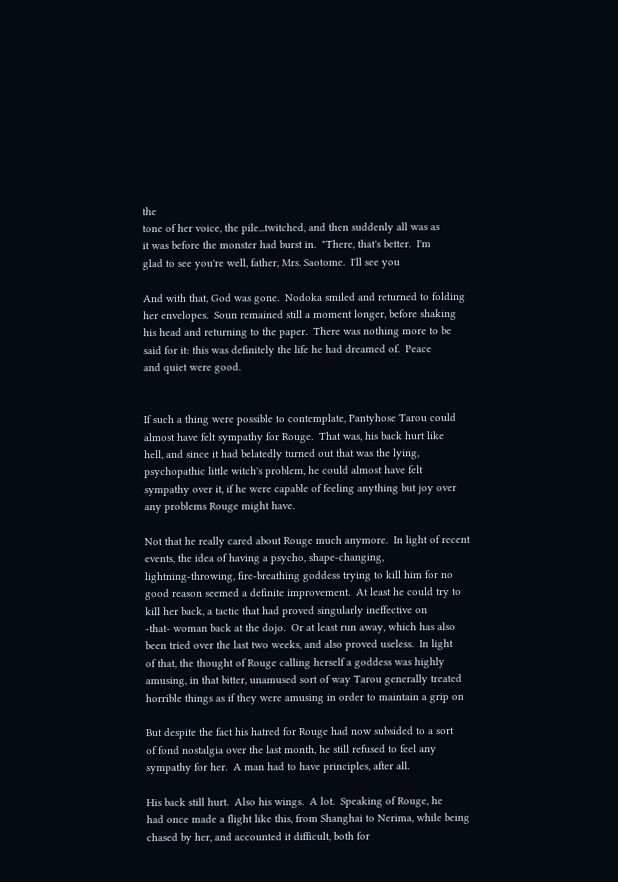the
tone of her voice, the pile...twitched, and then suddenly all was as
it was before the monster had burst in.  "There, that's better.  I'm
glad to see you're well, father, Mrs. Saotome.  I'll see you

And with that, God was gone.  Nodoka smiled and returned to folding
her envelopes.  Soun remained still a moment longer, before shaking
his head and returning to the paper.  There was nothing more to be
said for it: this was definitely the life he had dreamed of.  Peace
and quiet were good.


If such a thing were possible to contemplate, Pantyhose Tarou could
almost have felt sympathy for Rouge.  That was, his back hurt like
hell, and since it had belatedly turned out that was the lying,
psychopathic little witch's problem, he could almost have felt
sympathy over it, if he were capable of feeling anything but joy over
any problems Rouge might have.

Not that he really cared about Rouge much anymore.  In light of recent
events, the idea of having a psycho, shape-changing,
lightning-throwing, fire-breathing goddess trying to kill him for no
good reason seemed a definite improvement.  At least he could try to
kill her back, a tactic that had proved singularly ineffective on
-that- woman back at the dojo.  Or at least run away, which has also
been tried over the last two weeks, and also proved useless.  In light
of that, the thought of Rouge calling herself a goddess was highly
amusing, in that bitter, unamused sort of way Tarou generally treated
horrible things as if they were amusing in order to maintain a grip on

But despite the fact his hatred for Rouge had now subsided to a sort
of fond nostalgia over the last month, he still refused to feel any
sympathy for her.  A man had to have principles, after all.

His back still hurt.  Also his wings.  A lot.  Speaking of Rouge, he
had once made a flight like this, from Shanghai to Nerima, while being
chased by her, and accounted it difficult, both for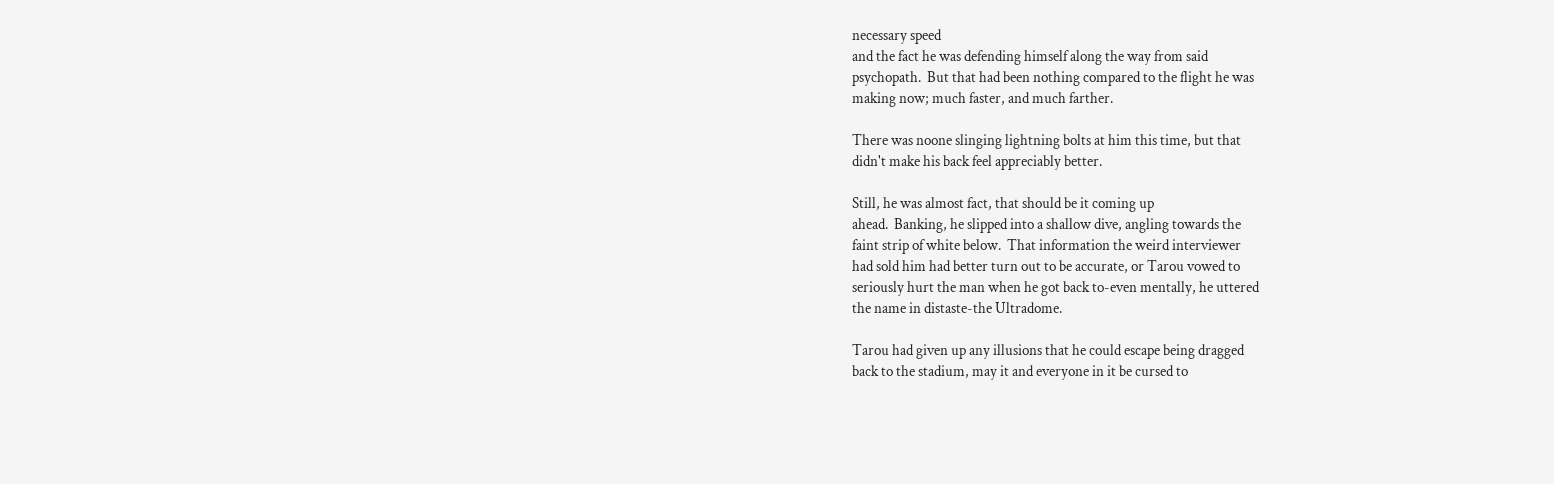necessary speed
and the fact he was defending himself along the way from said
psychopath.  But that had been nothing compared to the flight he was
making now; much faster, and much farther.

There was noone slinging lightning bolts at him this time, but that
didn't make his back feel appreciably better.

Still, he was almost fact, that should be it coming up
ahead.  Banking, he slipped into a shallow dive, angling towards the
faint strip of white below.  That information the weird interviewer
had sold him had better turn out to be accurate, or Tarou vowed to
seriously hurt the man when he got back to-even mentally, he uttered
the name in distaste-the Ultradome.

Tarou had given up any illusions that he could escape being dragged
back to the stadium, may it and everyone in it be cursed to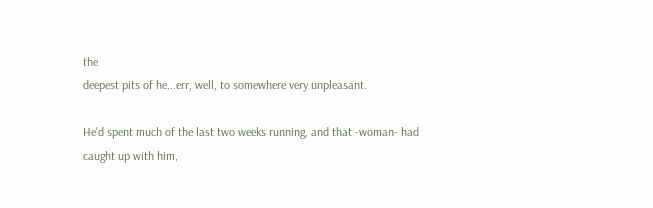the
deepest pits of he...err, well, to somewhere very unpleasant.

He'd spent much of the last two weeks running, and that -woman- had
caught up with him,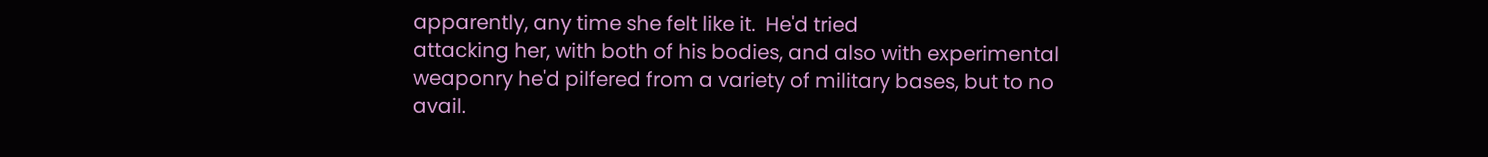apparently, any time she felt like it.  He'd tried
attacking her, with both of his bodies, and also with experimental
weaponry he'd pilfered from a variety of military bases, but to no
avail.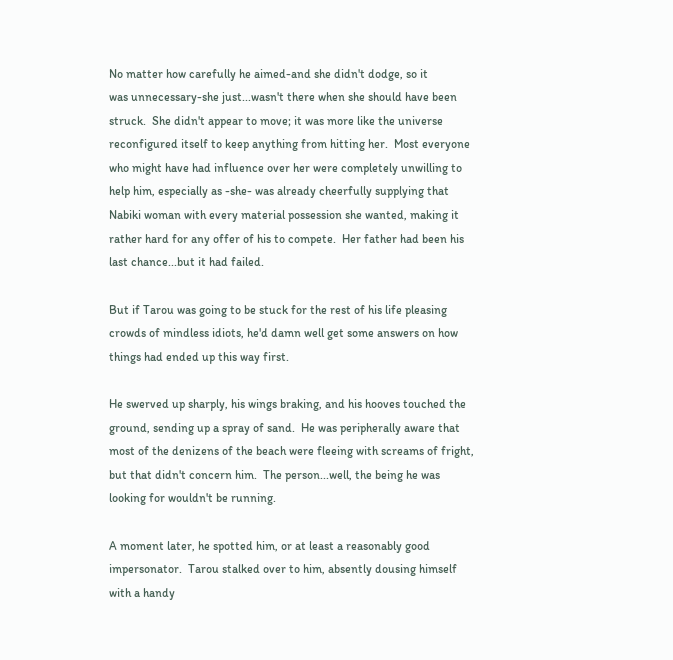No matter how carefully he aimed-and she didn't dodge, so it
was unnecessary-she just...wasn't there when she should have been
struck.  She didn't appear to move; it was more like the universe
reconfigured itself to keep anything from hitting her.  Most everyone
who might have had influence over her were completely unwilling to
help him, especially as -she- was already cheerfully supplying that
Nabiki woman with every material possession she wanted, making it
rather hard for any offer of his to compete.  Her father had been his
last chance...but it had failed.

But if Tarou was going to be stuck for the rest of his life pleasing
crowds of mindless idiots, he'd damn well get some answers on how
things had ended up this way first.

He swerved up sharply, his wings braking, and his hooves touched the
ground, sending up a spray of sand.  He was peripherally aware that
most of the denizens of the beach were fleeing with screams of fright,
but that didn't concern him.  The person...well, the being he was
looking for wouldn't be running.

A moment later, he spotted him, or at least a reasonably good
impersonator.  Tarou stalked over to him, absently dousing himself
with a handy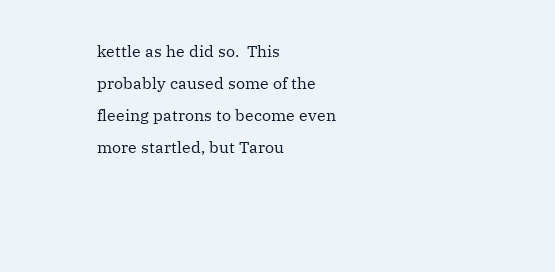kettle as he did so.  This probably caused some of the
fleeing patrons to become even more startled, but Tarou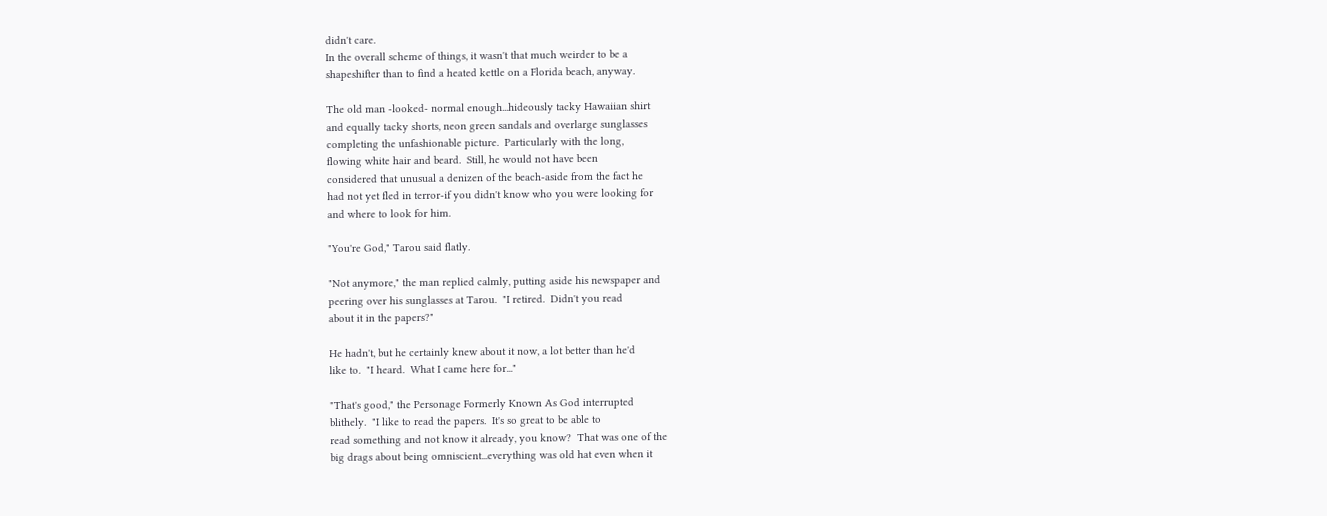didn't care.
In the overall scheme of things, it wasn't that much weirder to be a
shapeshifter than to find a heated kettle on a Florida beach, anyway.

The old man -looked- normal enough...hideously tacky Hawaiian shirt
and equally tacky shorts, neon green sandals and overlarge sunglasses
completing the unfashionable picture.  Particularly with the long,
flowing white hair and beard.  Still, he would not have been
considered that unusual a denizen of the beach-aside from the fact he
had not yet fled in terror-if you didn't know who you were looking for
and where to look for him.

"You're God," Tarou said flatly.

"Not anymore," the man replied calmly, putting aside his newspaper and
peering over his sunglasses at Tarou.  "I retired.  Didn't you read
about it in the papers?"

He hadn't, but he certainly knew about it now, a lot better than he'd
like to.  "I heard.  What I came here for..."

"That's good," the Personage Formerly Known As God interrupted
blithely.  "I like to read the papers.  It's so great to be able to
read something and not know it already, you know?  That was one of the
big drags about being omniscient...everything was old hat even when it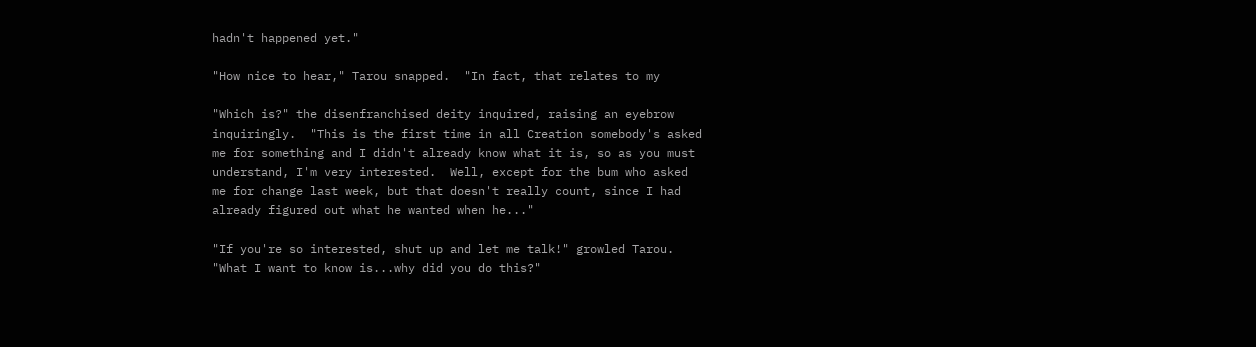hadn't happened yet."

"How nice to hear," Tarou snapped.  "In fact, that relates to my

"Which is?" the disenfranchised deity inquired, raising an eyebrow
inquiringly.  "This is the first time in all Creation somebody's asked
me for something and I didn't already know what it is, so as you must
understand, I'm very interested.  Well, except for the bum who asked
me for change last week, but that doesn't really count, since I had
already figured out what he wanted when he..."

"If you're so interested, shut up and let me talk!" growled Tarou.
"What I want to know is...why did you do this?"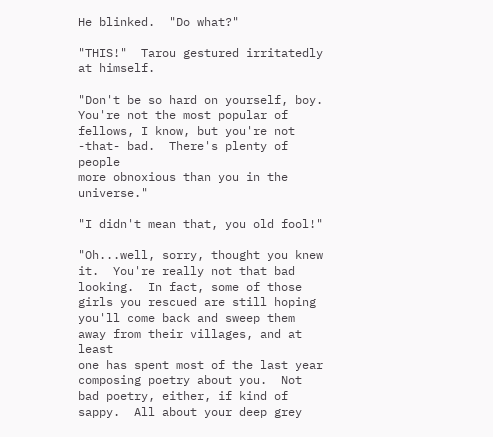He blinked.  "Do what?"

"THIS!"  Tarou gestured irritatedly at himself.

"Don't be so hard on yourself, boy.  You're not the most popular of
fellows, I know, but you're not -that- bad.  There's plenty of people
more obnoxious than you in the universe."

"I didn't mean that, you old fool!"

"Oh...well, sorry, thought you knew it.  You're really not that bad
looking.  In fact, some of those girls you rescued are still hoping
you'll come back and sweep them away from their villages, and at least
one has spent most of the last year composing poetry about you.  Not
bad poetry, either, if kind of sappy.  All about your deep grey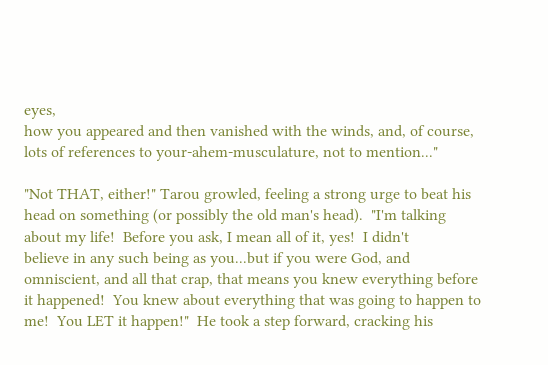eyes,
how you appeared and then vanished with the winds, and, of course,
lots of references to your-ahem-musculature, not to mention..."

"Not THAT, either!" Tarou growled, feeling a strong urge to beat his
head on something (or possibly the old man's head).  "I'm talking
about my life!  Before you ask, I mean all of it, yes!  I didn't
believe in any such being as you...but if you were God, and
omniscient, and all that crap, that means you knew everything before
it happened!  You knew about everything that was going to happen to
me!  You LET it happen!"  He took a step forward, cracking his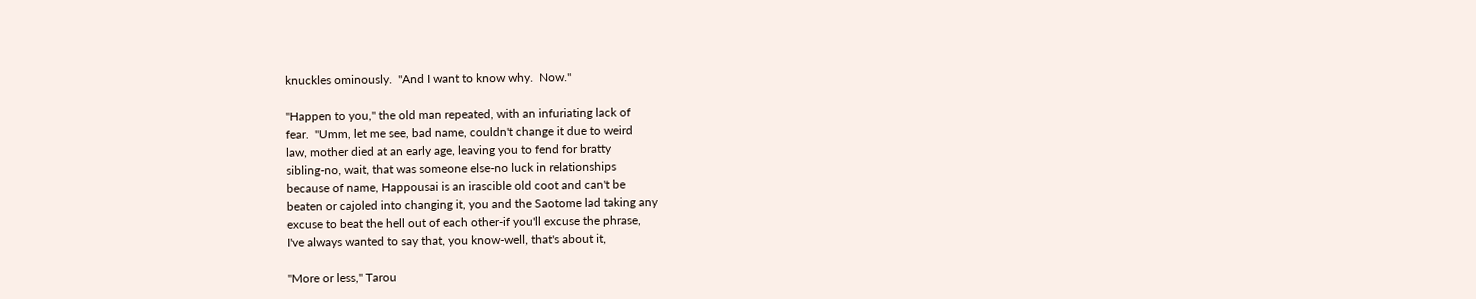knuckles ominously.  "And I want to know why.  Now."

"Happen to you," the old man repeated, with an infuriating lack of
fear.  "Umm, let me see, bad name, couldn't change it due to weird
law, mother died at an early age, leaving you to fend for bratty
sibling-no, wait, that was someone else-no luck in relationships
because of name, Happousai is an irascible old coot and can't be
beaten or cajoled into changing it, you and the Saotome lad taking any
excuse to beat the hell out of each other-if you'll excuse the phrase,
I've always wanted to say that, you know-well, that's about it,

"More or less," Tarou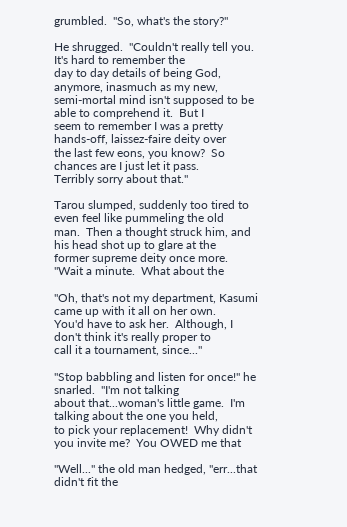grumbled.  "So, what's the story?"

He shrugged.  "Couldn't really tell you.  It's hard to remember the
day to day details of being God, anymore, inasmuch as my new,
semi-mortal mind isn't supposed to be able to comprehend it.  But I
seem to remember I was a pretty hands-off, laissez-faire deity over
the last few eons, you know?  So chances are I just let it pass.
Terribly sorry about that."

Tarou slumped, suddenly too tired to even feel like pummeling the old
man.  Then a thought struck him, and his head shot up to glare at the
former supreme deity once more.  "Wait a minute.  What about the

"Oh, that's not my department, Kasumi came up with it all on her own.
You'd have to ask her.  Although, I don't think it's really proper to
call it a tournament, since..."

"Stop babbling and listen for once!" he snarled.  "I'm not talking
about that...woman's little game.  I'm talking about the one you held,
to pick your replacement!  Why didn't you invite me?  You OWED me that

"Well..." the old man hedged, "err...that didn't fit the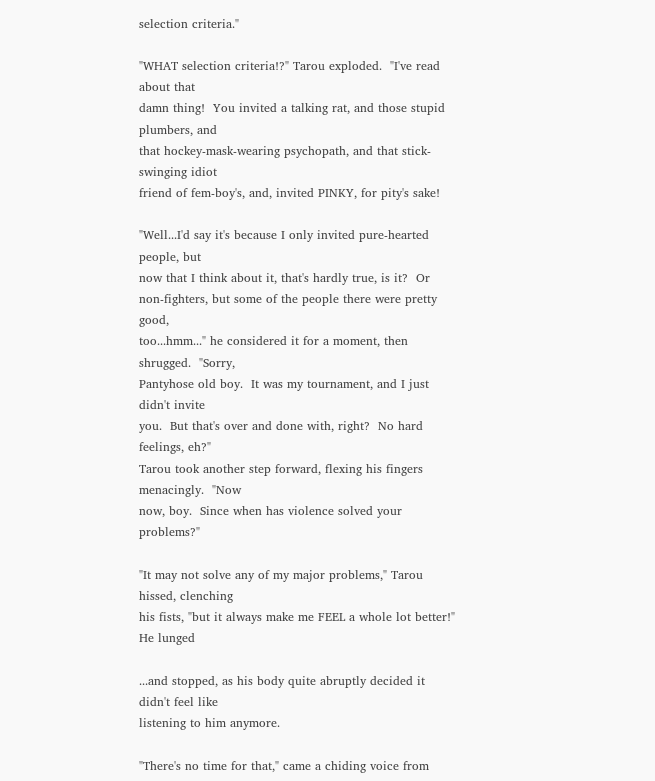selection criteria."

"WHAT selection criteria!?" Tarou exploded.  "I've read about that
damn thing!  You invited a talking rat, and those stupid plumbers, and
that hockey-mask-wearing psychopath, and that stick-swinging idiot
friend of fem-boy's, and, invited PINKY, for pity's sake!

"Well...I'd say it's because I only invited pure-hearted people, but
now that I think about it, that's hardly true, is it?  Or
non-fighters, but some of the people there were pretty good,
too...hmm..." he considered it for a moment, then shrugged.  "Sorry,
Pantyhose old boy.  It was my tournament, and I just didn't invite
you.  But that's over and done with, right?  No hard feelings, eh?"
Tarou took another step forward, flexing his fingers menacingly.  "Now
now, boy.  Since when has violence solved your problems?"

"It may not solve any of my major problems," Tarou hissed, clenching
his fists, "but it always make me FEEL a whole lot better!"  He lunged

...and stopped, as his body quite abruptly decided it didn't feel like
listening to him anymore.

"There's no time for that," came a chiding voice from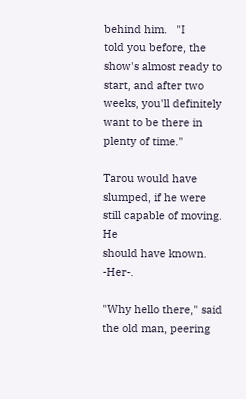behind him.   "I
told you before, the show's almost ready to start, and after two
weeks, you'll definitely want to be there in plenty of time."

Tarou would have slumped, if he were still capable of moving.  He
should have known.  -Her-.

"Why hello there," said the old man, peering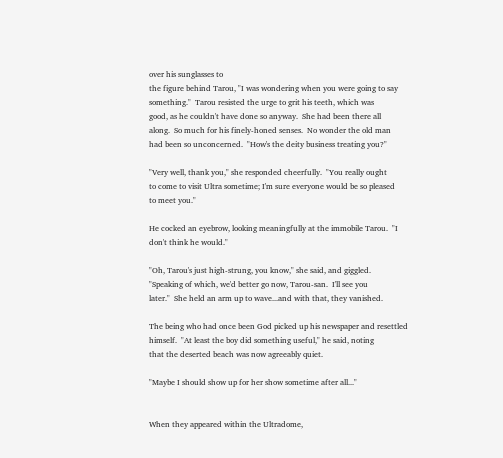over his sunglasses to
the figure behind Tarou, "I was wondering when you were going to say
something."  Tarou resisted the urge to grit his teeth, which was
good, as he couldn't have done so anyway.  She had been there all
along.  So much for his finely-honed senses.  No wonder the old man
had been so unconcerned.  "How's the deity business treating you?"

"Very well, thank you," she responded cheerfully.  "You really ought
to come to visit Ultra sometime; I'm sure everyone would be so pleased
to meet you."

He cocked an eyebrow, looking meaningfully at the immobile Tarou.  "I
don't think he would."

"Oh, Tarou's just high-strung, you know," she said, and giggled.
"Speaking of which, we'd better go now, Tarou-san.  I'll see you
later."  She held an arm up to wave...and with that, they vanished.

The being who had once been God picked up his newspaper and resettled
himself.  "At least the boy did something useful," he said, noting
that the deserted beach was now agreeably quiet.

"Maybe I should show up for her show sometime after all..."


When they appeared within the Ultradome,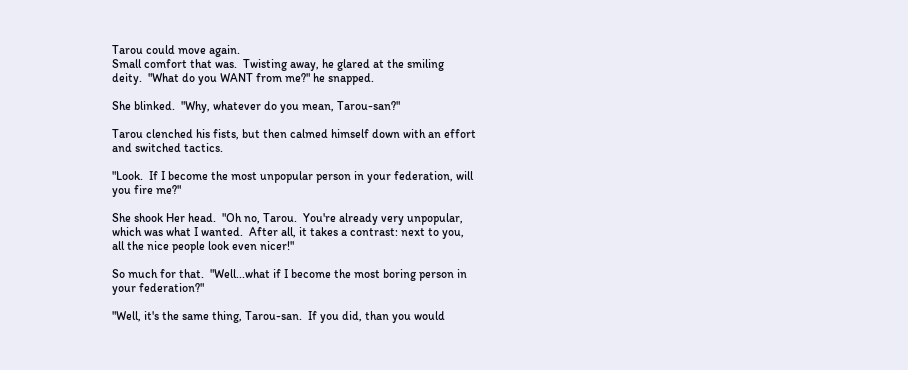Tarou could move again.
Small comfort that was.  Twisting away, he glared at the smiling
deity.  "What do you WANT from me?" he snapped.

She blinked.  "Why, whatever do you mean, Tarou-san?"

Tarou clenched his fists, but then calmed himself down with an effort
and switched tactics.

"Look.  If I become the most unpopular person in your federation, will
you fire me?"

She shook Her head.  "Oh no, Tarou.  You're already very unpopular,
which was what I wanted.  After all, it takes a contrast: next to you,
all the nice people look even nicer!"

So much for that.  "Well...what if I become the most boring person in
your federation?"

"Well, it's the same thing, Tarou-san.  If you did, than you would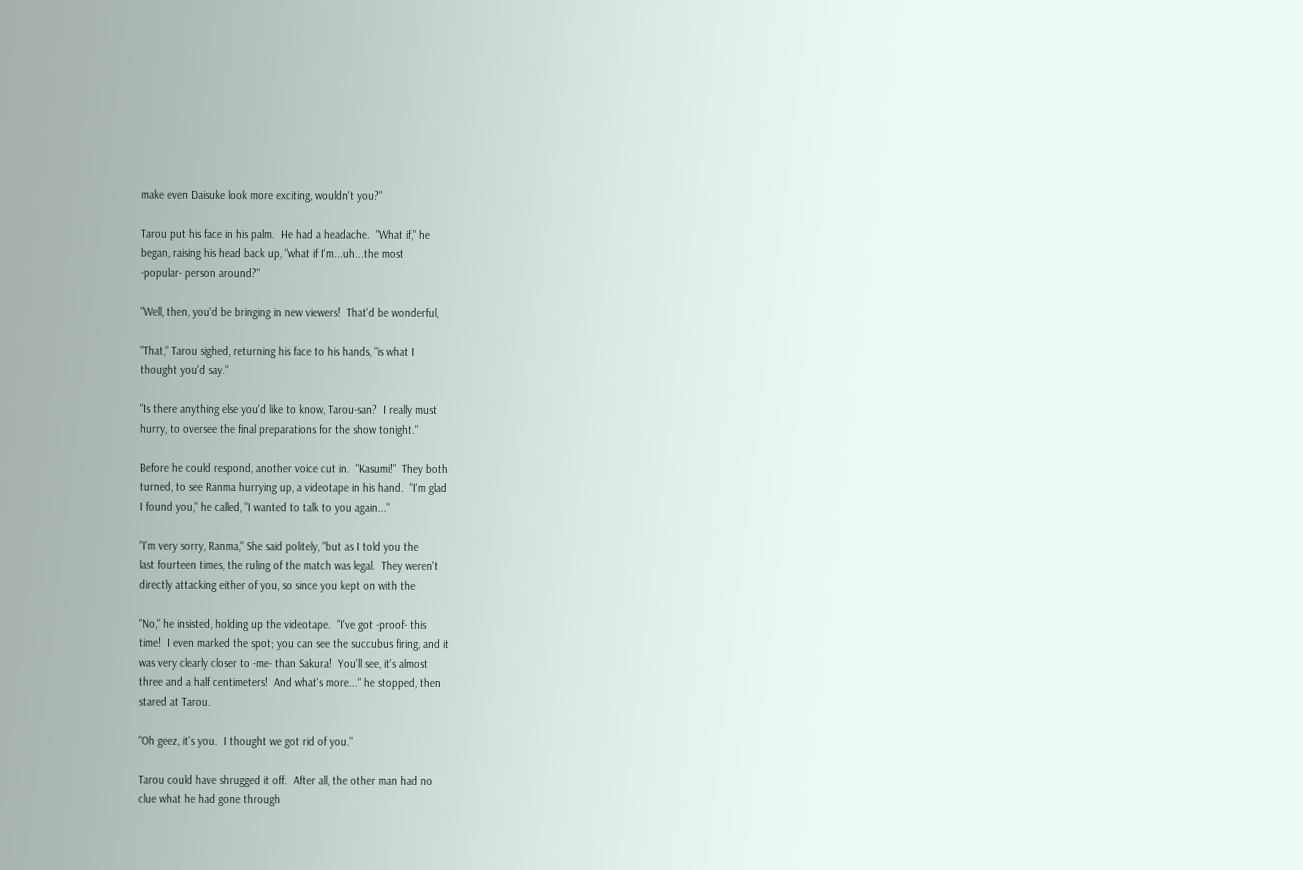make even Daisuke look more exciting, wouldn't you?"

Tarou put his face in his palm.  He had a headache.  "What if," he
began, raising his head back up, "what if I'm...uh...the most
-popular- person around?"

"Well, then, you'd be bringing in new viewers!  That'd be wonderful,

"That," Tarou sighed, returning his face to his hands, "is what I
thought you'd say."

"Is there anything else you'd like to know, Tarou-san?  I really must
hurry, to oversee the final preparations for the show tonight."

Before he could respond, another voice cut in.  "Kasumi!"  They both
turned, to see Ranma hurrying up, a videotape in his hand.  "I'm glad
I found you," he called, "I wanted to talk to you again..."

"I'm very sorry, Ranma," She said politely, "but as I told you the
last fourteen times, the ruling of the match was legal.  They weren't
directly attacking either of you, so since you kept on with the

"No," he insisted, holding up the videotape.  "I've got -proof- this
time!  I even marked the spot; you can see the succubus firing, and it
was very clearly closer to -me- than Sakura!  You'll see, it's almost
three and a half centimeters!  And what's more..." he stopped, then
stared at Tarou.

"Oh geez, it's you.  I thought we got rid of you."

Tarou could have shrugged it off.  After all, the other man had no
clue what he had gone through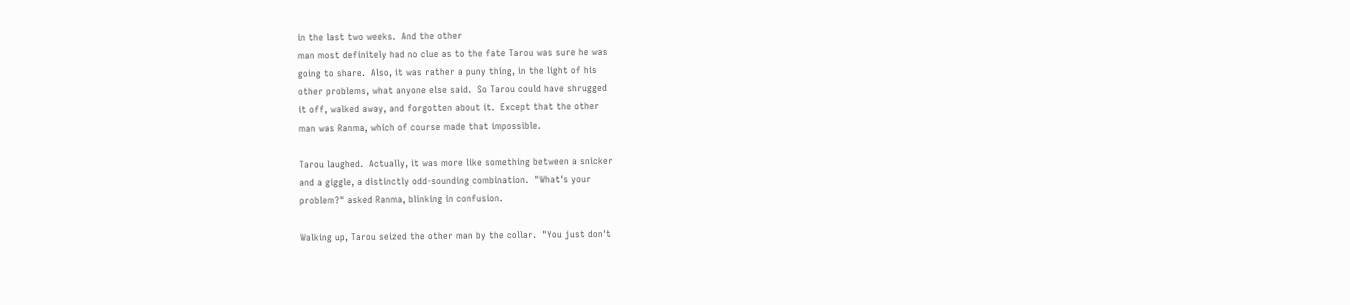in the last two weeks.  And the other
man most definitely had no clue as to the fate Tarou was sure he was
going to share.  Also, it was rather a puny thing, in the light of his
other problems, what anyone else said.  So Tarou could have shrugged
it off, walked away, and forgotten about it.  Except that the other
man was Ranma, which of course made that impossible.

Tarou laughed.  Actually, it was more like something between a snicker
and a giggle, a distinctly odd-sounding combination.  "What's your
problem?" asked Ranma, blinking in confusion.

Walking up, Tarou seized the other man by the collar.  "You just don't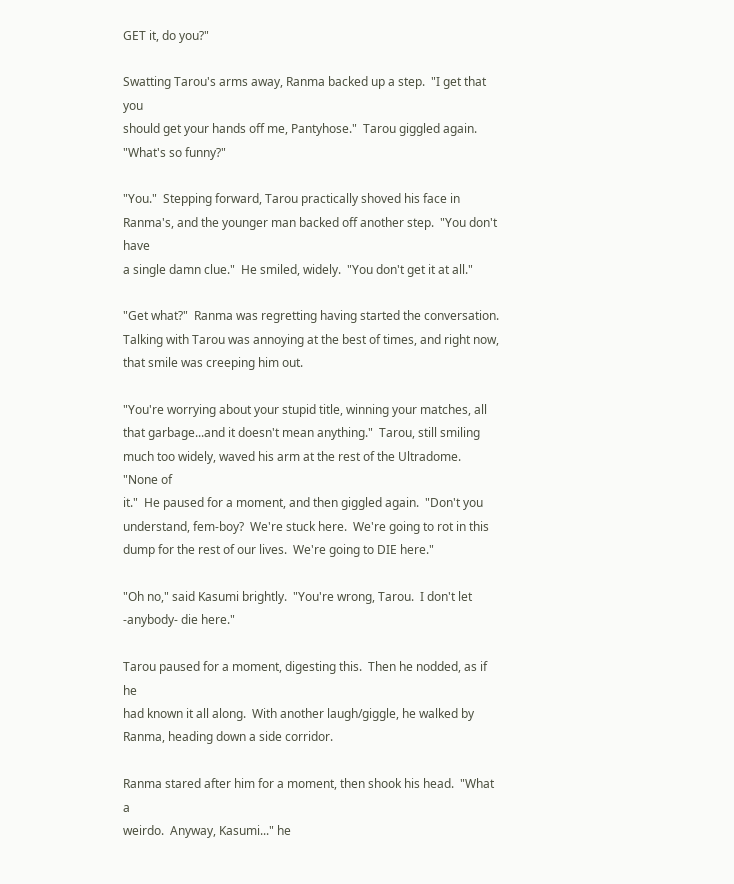GET it, do you?"

Swatting Tarou's arms away, Ranma backed up a step.  "I get that you
should get your hands off me, Pantyhose."  Tarou giggled again.
"What's so funny?"

"You."  Stepping forward, Tarou practically shoved his face in
Ranma's, and the younger man backed off another step.  "You don't have
a single damn clue."  He smiled, widely.  "You don't get it at all."

"Get what?"  Ranma was regretting having started the conversation.
Talking with Tarou was annoying at the best of times, and right now,
that smile was creeping him out.

"You're worrying about your stupid title, winning your matches, all
that garbage...and it doesn't mean anything."  Tarou, still smiling
much too widely, waved his arm at the rest of the Ultradome.  "None of
it."  He paused for a moment, and then giggled again.  "Don't you
understand, fem-boy?  We're stuck here.  We're going to rot in this
dump for the rest of our lives.  We're going to DIE here."

"Oh no," said Kasumi brightly.  "You're wrong, Tarou.  I don't let
-anybody- die here."

Tarou paused for a moment, digesting this.  Then he nodded, as if he
had known it all along.  With another laugh/giggle, he walked by
Ranma, heading down a side corridor.

Ranma stared after him for a moment, then shook his head.  "What a
weirdo.  Anyway, Kasumi..." he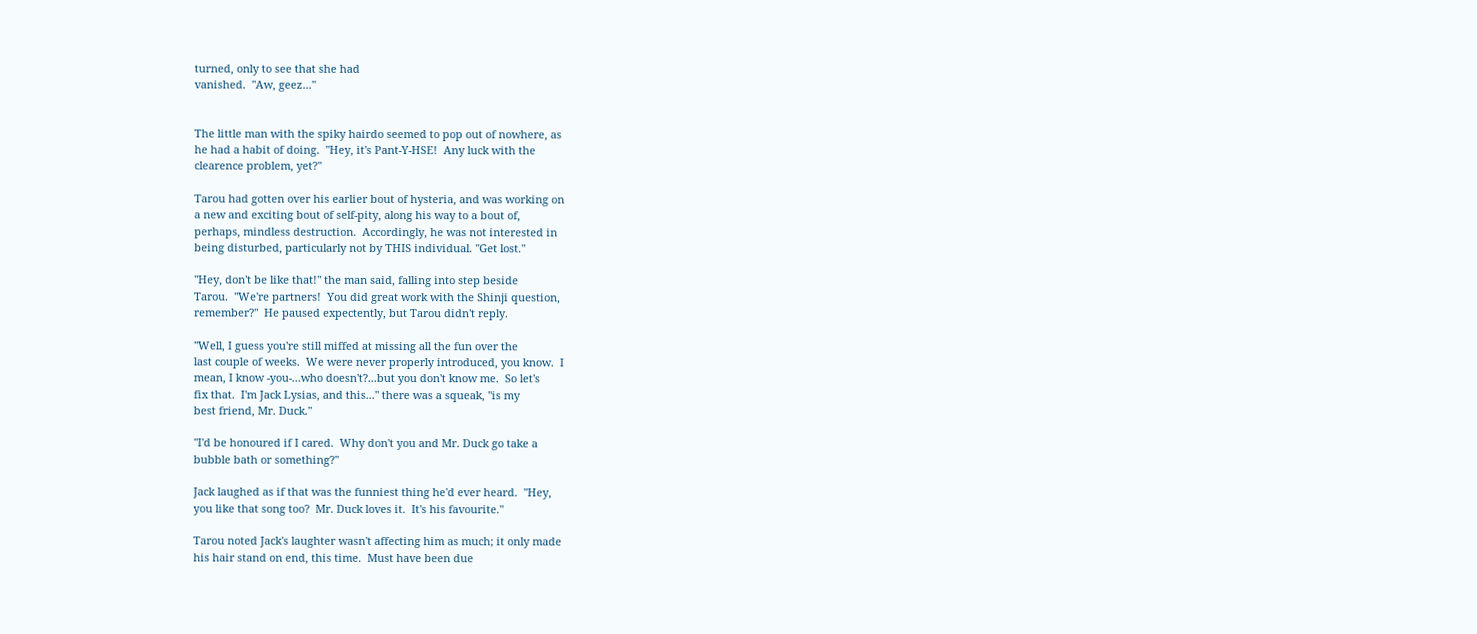turned, only to see that she had
vanished.  "Aw, geez..."


The little man with the spiky hairdo seemed to pop out of nowhere, as
he had a habit of doing.  "Hey, it's Pant-Y-HSE!  Any luck with the
clearence problem, yet?"

Tarou had gotten over his earlier bout of hysteria, and was working on
a new and exciting bout of self-pity, along his way to a bout of,
perhaps, mindless destruction.  Accordingly, he was not interested in
being disturbed, particularly not by THIS individual. "Get lost."

"Hey, don't be like that!" the man said, falling into step beside
Tarou.  "We're partners!  You did great work with the Shinji question,
remember?"  He paused expectently, but Tarou didn't reply.

"Well, I guess you're still miffed at missing all the fun over the
last couple of weeks.  We were never properly introduced, you know.  I
mean, I know -you-...who doesn't?...but you don't know me.  So let's
fix that.  I'm Jack Lysias, and this..." there was a squeak, "is my
best friend, Mr. Duck."

"I'd be honoured if I cared.  Why don't you and Mr. Duck go take a
bubble bath or something?"

Jack laughed as if that was the funniest thing he'd ever heard.  "Hey,
you like that song too?  Mr. Duck loves it.  It's his favourite."

Tarou noted Jack's laughter wasn't affecting him as much; it only made
his hair stand on end, this time.  Must have been due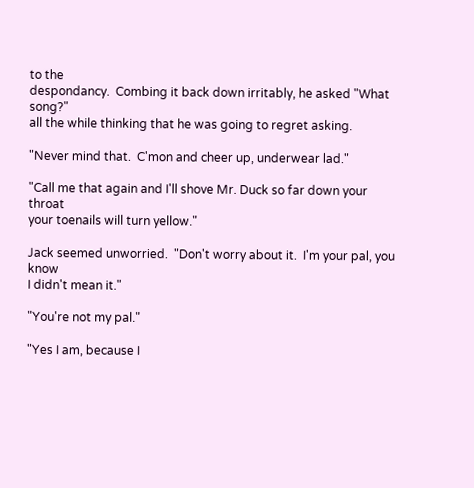to the
despondancy.  Combing it back down irritably, he asked "What song?"
all the while thinking that he was going to regret asking.

"Never mind that.  C'mon and cheer up, underwear lad."

"Call me that again and I'll shove Mr. Duck so far down your throat
your toenails will turn yellow."

Jack seemed unworried.  "Don't worry about it.  I'm your pal, you know
I didn't mean it."

"You're not my pal."

"Yes I am, because I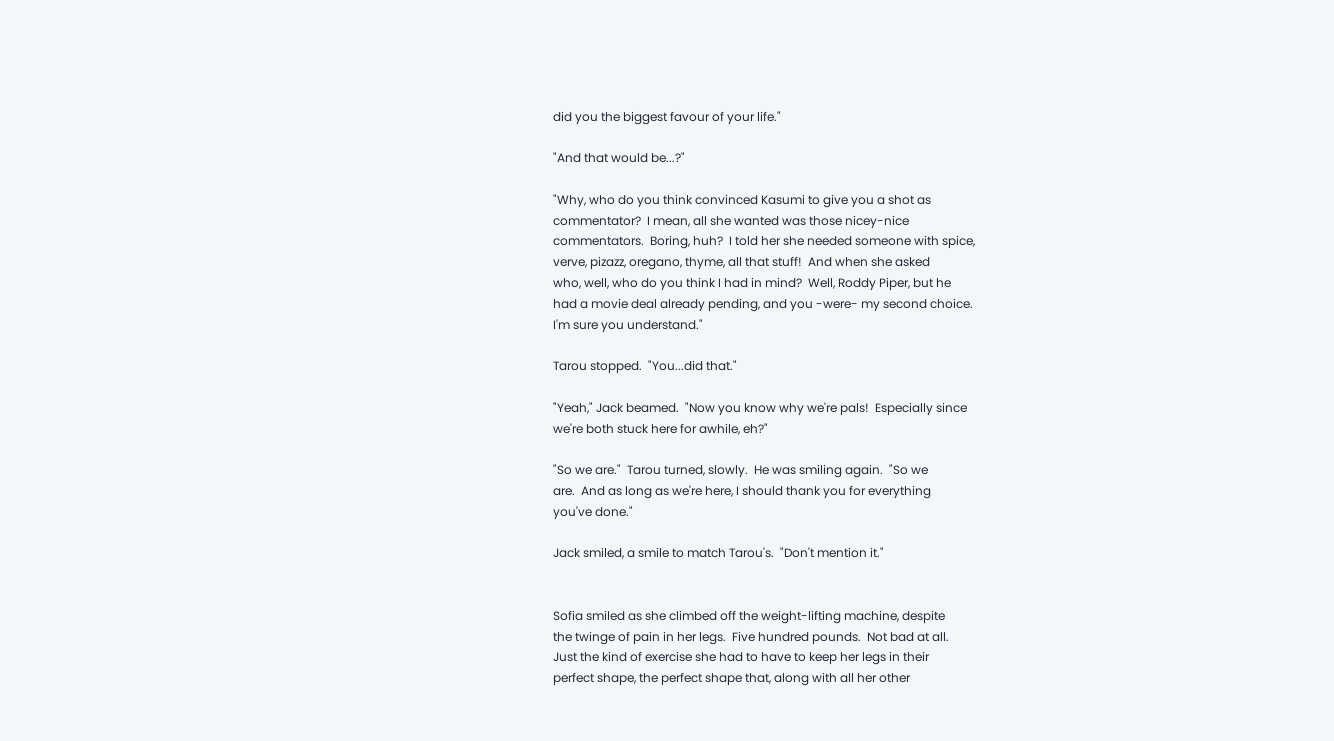did you the biggest favour of your life."

"And that would be...?"

"Why, who do you think convinced Kasumi to give you a shot as
commentator?  I mean, all she wanted was those nicey-nice
commentators.  Boring, huh?  I told her she needed someone with spice,
verve, pizazz, oregano, thyme, all that stuff!  And when she asked
who, well, who do you think I had in mind?  Well, Roddy Piper, but he
had a movie deal already pending, and you -were- my second choice.
I'm sure you understand."

Tarou stopped.  "You...did that."

"Yeah," Jack beamed.  "Now you know why we're pals!  Especially since
we're both stuck here for awhile, eh?"

"So we are."  Tarou turned, slowly.  He was smiling again.  "So we
are.  And as long as we're here, I should thank you for everything
you've done."

Jack smiled, a smile to match Tarou's.  "Don't mention it."


Sofia smiled as she climbed off the weight-lifting machine, despite
the twinge of pain in her legs.  Five hundred pounds.  Not bad at all.
Just the kind of exercise she had to have to keep her legs in their
perfect shape, the perfect shape that, along with all her other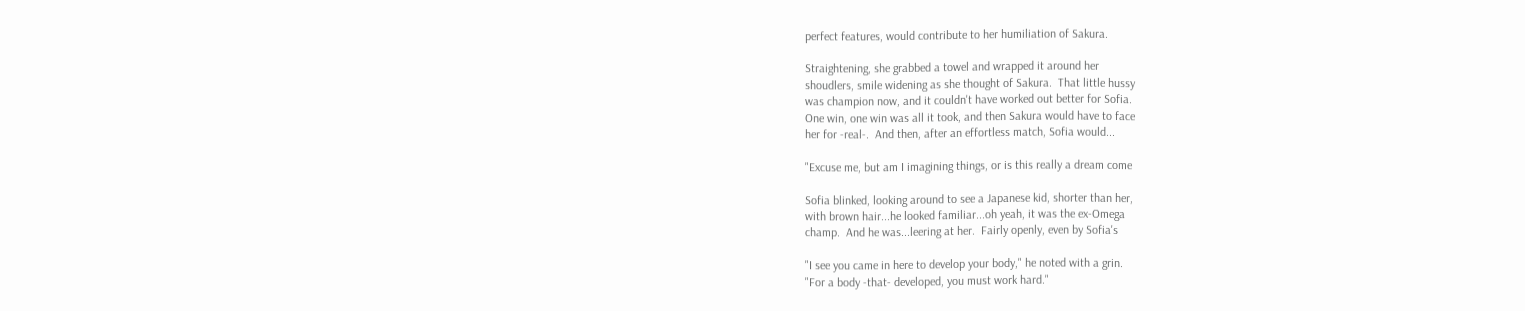perfect features, would contribute to her humiliation of Sakura.

Straightening, she grabbed a towel and wrapped it around her
shoudlers, smile widening as she thought of Sakura.  That little hussy
was champion now, and it couldn't have worked out better for Sofia.
One win, one win was all it took, and then Sakura would have to face
her for -real-.  And then, after an effortless match, Sofia would...

"Excuse me, but am I imagining things, or is this really a dream come

Sofia blinked, looking around to see a Japanese kid, shorter than her,
with brown hair...he looked familiar...oh yeah, it was the ex-Omega
champ.  And he was...leering at her.  Fairly openly, even by Sofia's

"I see you came in here to develop your body," he noted with a grin.
"For a body -that- developed, you must work hard."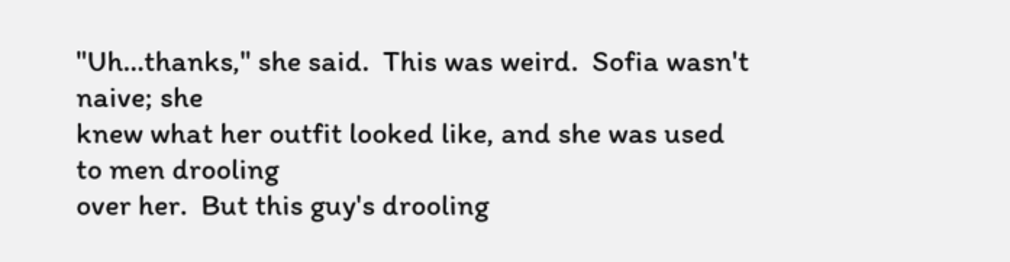"Uh...thanks," she said.  This was weird.  Sofia wasn't naive; she
knew what her outfit looked like, and she was used to men drooling
over her.  But this guy's drooling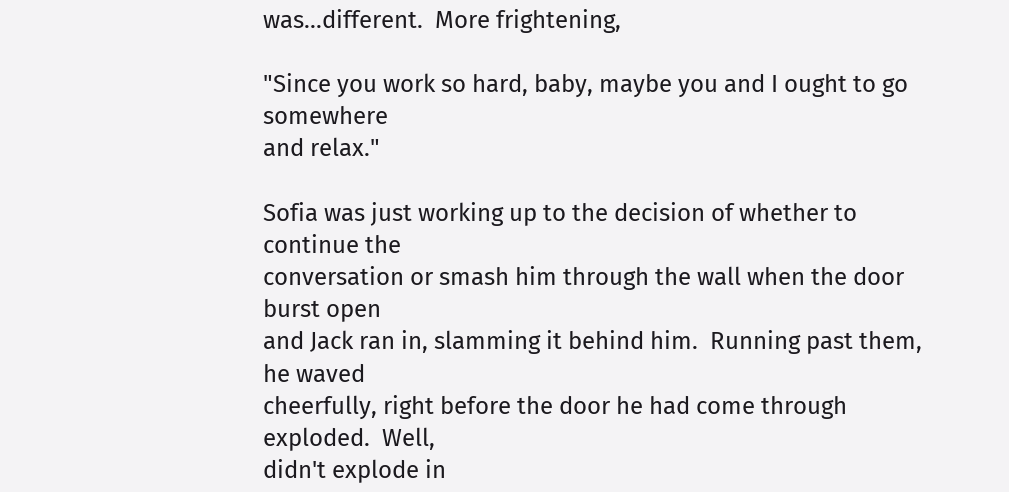was...different.  More frightening,

"Since you work so hard, baby, maybe you and I ought to go somewhere
and relax."

Sofia was just working up to the decision of whether to continue the
conversation or smash him through the wall when the door burst open
and Jack ran in, slamming it behind him.  Running past them, he waved
cheerfully, right before the door he had come through exploded.  Well,
didn't explode in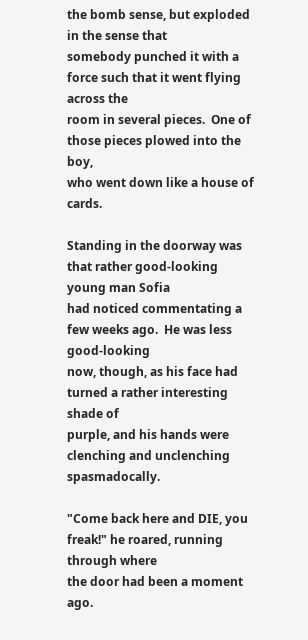the bomb sense, but exploded in the sense that
somebody punched it with a force such that it went flying across the
room in several pieces.  One of those pieces plowed into the boy,
who went down like a house of cards.

Standing in the doorway was that rather good-looking young man Sofia
had noticed commentating a few weeks ago.  He was less good-looking
now, though, as his face had turned a rather interesting shade of
purple, and his hands were clenching and unclenching spasmadocally.

"Come back here and DIE, you freak!" he roared, running through where
the door had been a moment ago.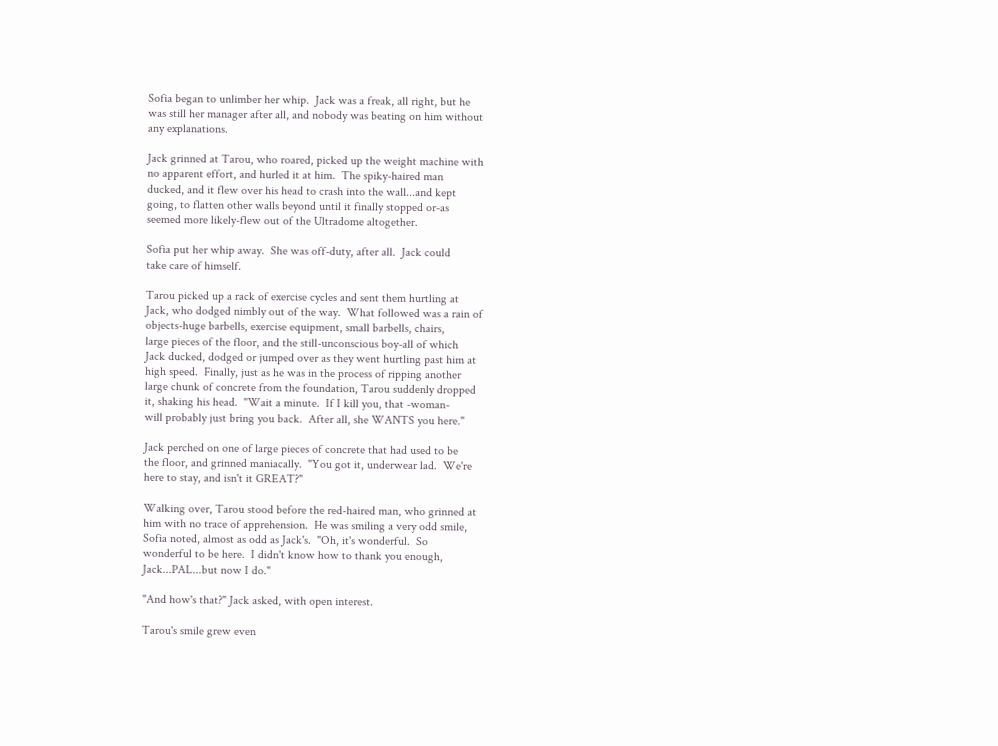Sofia began to unlimber her whip.  Jack was a freak, all right, but he
was still her manager after all, and nobody was beating on him without
any explanations.

Jack grinned at Tarou, who roared, picked up the weight machine with
no apparent effort, and hurled it at him.  The spiky-haired man
ducked, and it flew over his head to crash into the wall...and kept
going, to flatten other walls beyond until it finally stopped or-as
seemed more likely-flew out of the Ultradome altogether.

Sofia put her whip away.  She was off-duty, after all.  Jack could
take care of himself.

Tarou picked up a rack of exercise cycles and sent them hurtling at
Jack, who dodged nimbly out of the way.  What followed was a rain of
objects-huge barbells, exercise equipment, small barbells, chairs,
large pieces of the floor, and the still-unconscious boy-all of which
Jack ducked, dodged or jumped over as they went hurtling past him at
high speed.  Finally, just as he was in the process of ripping another
large chunk of concrete from the foundation, Tarou suddenly dropped
it, shaking his head.  "Wait a minute.  If I kill you, that -woman-
will probably just bring you back.  After all, she WANTS you here."

Jack perched on one of large pieces of concrete that had used to be
the floor, and grinned maniacally.  "You got it, underwear lad.  We're
here to stay, and isn't it GREAT?"

Walking over, Tarou stood before the red-haired man, who grinned at
him with no trace of apprehension.  He was smiling a very odd smile,
Sofia noted, almost as odd as Jack's.  "Oh, it's wonderful.  So
wonderful to be here.  I didn't know how to thank you enough,
Jack...PAL...but now I do."

"And how's that?" Jack asked, with open interest.

Tarou's smile grew even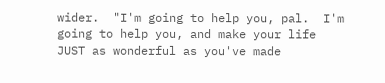wider.  "I'm going to help you, pal.  I'm
going to help you, and make your life JUST as wonderful as you've made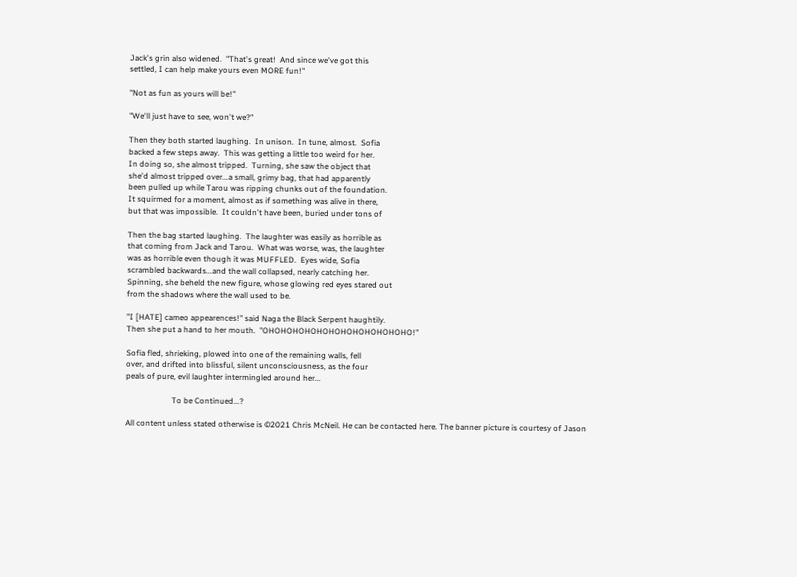Jack's grin also widened.  "That's great!  And since we've got this
settled, I can help make yours even MORE fun!"

"Not as fun as yours will be!"

"We'll just have to see, won't we?"

Then they both started laughing.  In unison.  In tune, almost.  Sofia
backed a few steps away.  This was getting a little too weird for her.
In doing so, she almost tripped.  Turning, she saw the object that
she'd almost tripped over...a small, grimy bag, that had apparently
been pulled up while Tarou was ripping chunks out of the foundation.
It squirmed for a moment, almost as if something was alive in there,
but that was impossible.  It couldn't have been, buried under tons of

Then the bag started laughing.  The laughter was easily as horrible as
that coming from Jack and Tarou.  What was worse, was, the laughter
was as horrible even though it was MUFFLED.  Eyes wide, Sofia
scrambled backwards...and the wall collapsed, nearly catching her.
Spinning, she beheld the new figure, whose glowing red eyes stared out
from the shadows where the wall used to be.

"I [HATE] cameo appearences!" said Naga the Black Serpent haughtily.
Then she put a hand to her mouth.  "OHOHOHOHOHOHOHOHOHOHOHOHO!"

Sofia fled, shrieking, plowed into one of the remaining walls, fell
over, and drifted into blissful, silent unconsciousness, as the four
peals of pure, evil laughter intermingled around her...

                       To be Continued...?

All content unless stated otherwise is ©2021 Chris McNeil. He can be contacted here. The banner picture is courtesy of Jason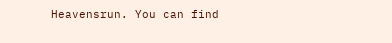Heavensrun. You can find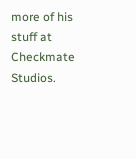more of his stuff at Checkmate Studios.